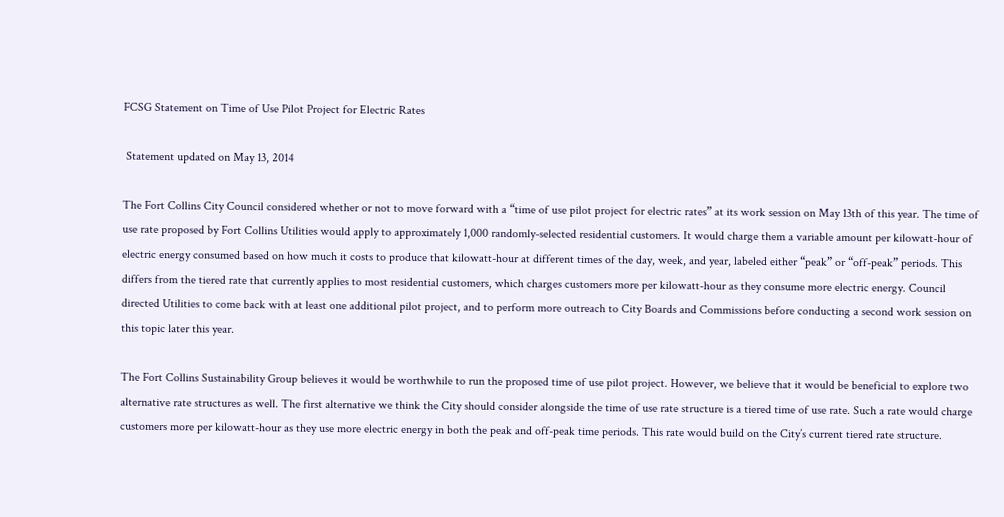FCSG Statement on Time of Use Pilot Project for Electric Rates

 Statement updated on May 13, 2014

The Fort Collins City Council considered whether or not to move forward with a “time of use pilot project for electric rates” at its work session on May 13th of this year. The time of use rate proposed by Fort Collins Utilities would apply to approximately 1,000 randomly-selected residential customers. It would charge them a variable amount per kilowatt-hour of electric energy consumed based on how much it costs to produce that kilowatt-hour at different times of the day, week, and year, labeled either “peak” or “off-peak” periods. This differs from the tiered rate that currently applies to most residential customers, which charges customers more per kilowatt-hour as they consume more electric energy. Council directed Utilities to come back with at least one additional pilot project, and to perform more outreach to City Boards and Commissions before conducting a second work session on this topic later this year.

The Fort Collins Sustainability Group believes it would be worthwhile to run the proposed time of use pilot project. However, we believe that it would be beneficial to explore two alternative rate structures as well. The first alternative we think the City should consider alongside the time of use rate structure is a tiered time of use rate. Such a rate would charge customers more per kilowatt-hour as they use more electric energy in both the peak and off-peak time periods. This rate would build on the City’s current tiered rate structure.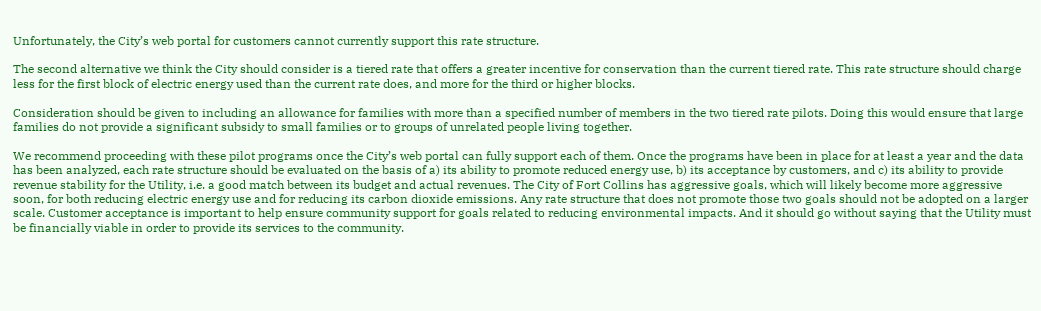Unfortunately, the City’s web portal for customers cannot currently support this rate structure.

The second alternative we think the City should consider is a tiered rate that offers a greater incentive for conservation than the current tiered rate. This rate structure should charge less for the first block of electric energy used than the current rate does, and more for the third or higher blocks.

Consideration should be given to including an allowance for families with more than a specified number of members in the two tiered rate pilots. Doing this would ensure that large families do not provide a significant subsidy to small families or to groups of unrelated people living together.

We recommend proceeding with these pilot programs once the City’s web portal can fully support each of them. Once the programs have been in place for at least a year and the data has been analyzed, each rate structure should be evaluated on the basis of a) its ability to promote reduced energy use, b) its acceptance by customers, and c) its ability to provide revenue stability for the Utility, i.e. a good match between its budget and actual revenues. The City of Fort Collins has aggressive goals, which will likely become more aggressive soon, for both reducing electric energy use and for reducing its carbon dioxide emissions. Any rate structure that does not promote those two goals should not be adopted on a larger scale. Customer acceptance is important to help ensure community support for goals related to reducing environmental impacts. And it should go without saying that the Utility must be financially viable in order to provide its services to the community.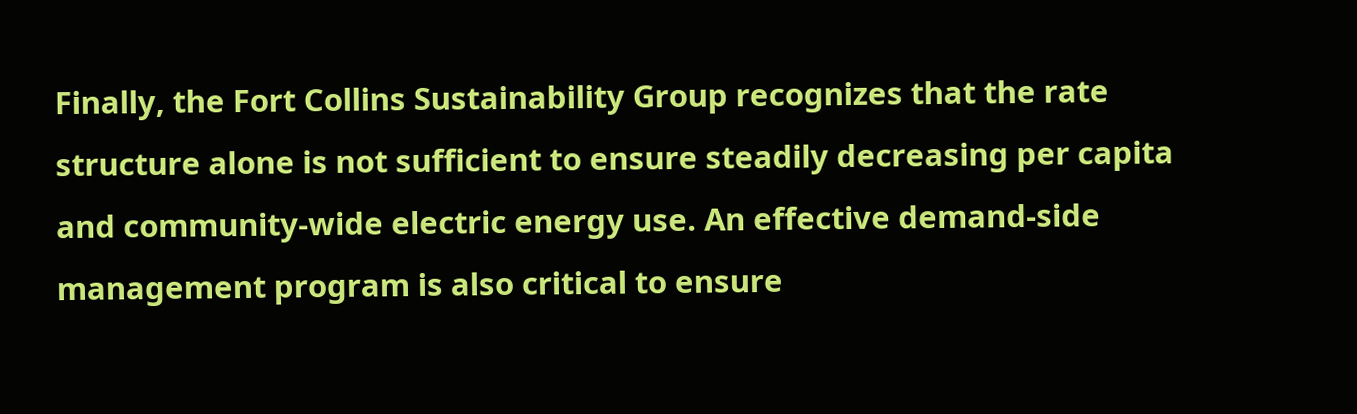Finally, the Fort Collins Sustainability Group recognizes that the rate structure alone is not sufficient to ensure steadily decreasing per capita and community-wide electric energy use. An effective demand-side management program is also critical to ensure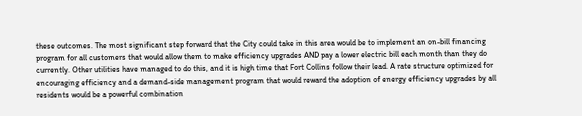these outcomes. The most significant step forward that the City could take in this area would be to implement an on-bill financing program for all customers that would allow them to make efficiency upgrades AND pay a lower electric bill each month than they do currently. Other utilities have managed to do this, and it is high time that Fort Collins follow their lead. A rate structure optimized for encouraging efficiency and a demand-side management program that would reward the adoption of energy efficiency upgrades by all residents would be a powerful combination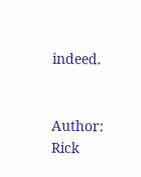indeed.


Author: Rick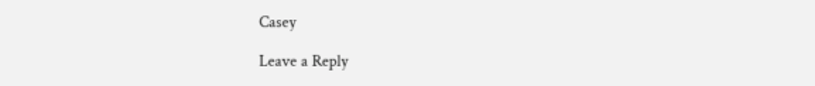Casey

Leave a Reply